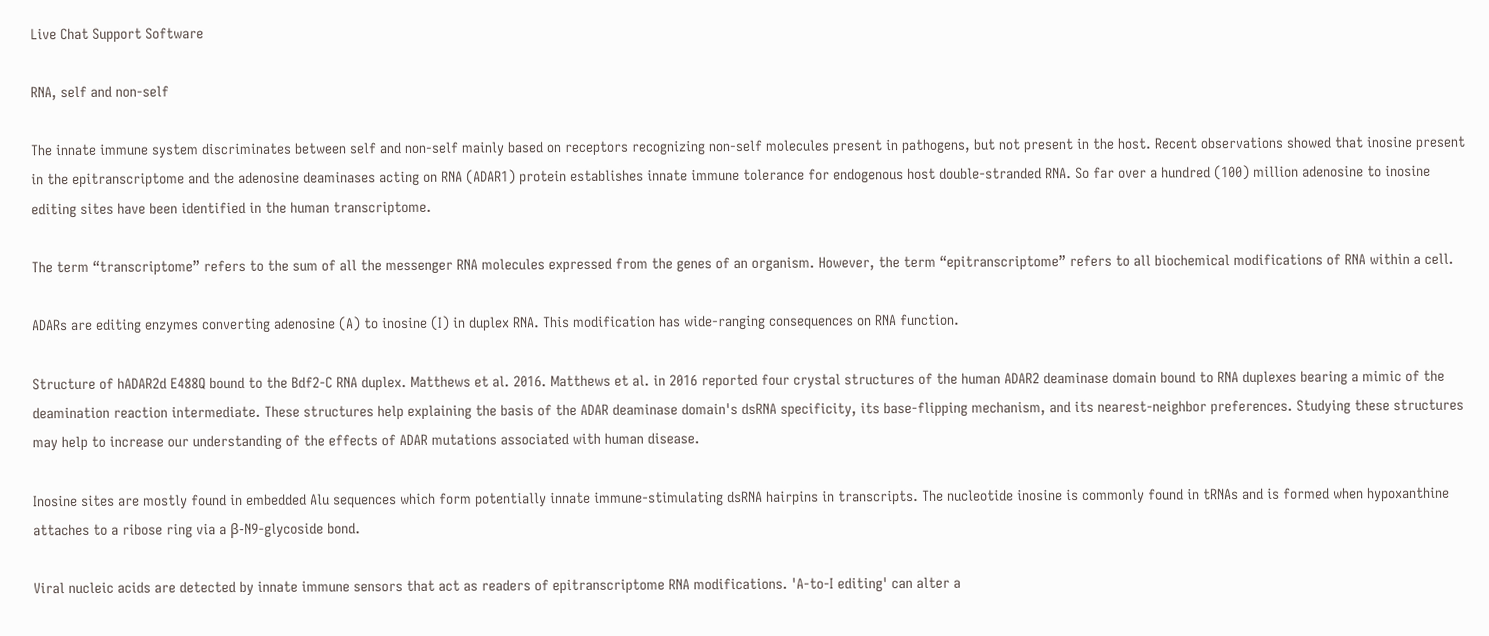Live Chat Support Software

RNA, self and non-self

The innate immune system discriminates between self and non-self mainly based on receptors recognizing non-self molecules present in pathogens, but not present in the host. Recent observations showed that inosine present in the epitranscriptome and the adenosine deaminases acting on RNA (ADAR1) protein establishes innate immune tolerance for endogenous host double-stranded RNA. So far over a hundred (100) million adenosine to inosine editing sites have been identified in the human transcriptome.

The term “transcriptome” refers to the sum of all the messenger RNA molecules expressed from the genes of an organism. However, the term “epitranscriptome” refers to all biochemical modifications of RNA within a cell.

ADARs are editing enzymes converting adenosine (A) to inosine (I) in duplex RNA. This modification has wide-ranging consequences on RNA function.

Structure of hADAR2d E488Q bound to the Bdf2-C RNA duplex. Matthews et al. 2016. Matthews et al. in 2016 reported four crystal structures of the human ADAR2 deaminase domain bound to RNA duplexes bearing a mimic of the deamination reaction intermediate. These structures help explaining the basis of the ADAR deaminase domain's dsRNA specificity, its base-flipping mechanism, and its nearest-neighbor preferences. Studying these structures may help to increase our understanding of the effects of ADAR mutations associated with human disease.

Inosine sites are mostly found in embedded Alu sequences which form potentially innate immune-stimulating dsRNA hairpins in transcripts. The nucleotide inosine is commonly found in tRNAs and is formed when hypoxanthine attaches to a ribose ring via a β-N9-glycoside bond.

Viral nucleic acids are detected by innate immune sensors that act as readers of epitranscriptome RNA modifications. 'A-to-I editing' can alter a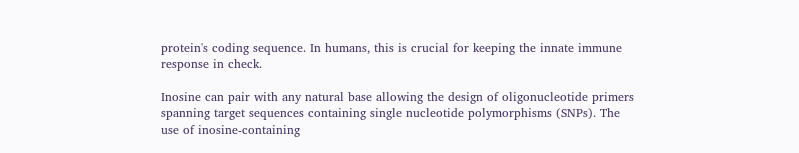protein's coding sequence. In humans, this is crucial for keeping the innate immune response in check.

Inosine can pair with any natural base allowing the design of oligonucleotide primers spanning target sequences containing single nucleotide polymorphisms (SNPs). The use of inosine-containing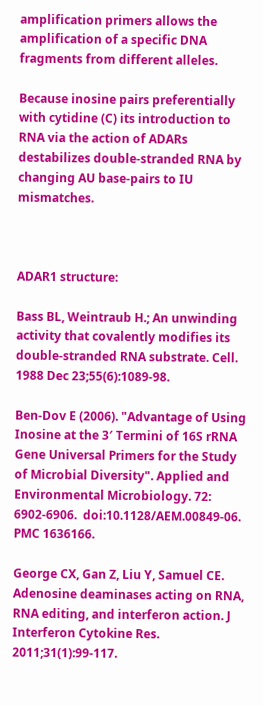amplification primers allows the amplification of a specific DNA fragments from different alleles.

Because inosine pairs preferentially with cytidine (C) its introduction to RNA via the action of ADARs destabilizes double-stranded RNA by changing AU base-pairs to IU mismatches.



ADAR1 structure:

Bass BL, Weintraub H.; An unwinding activity that covalently modifies its double-stranded RNA substrate. Cell. 1988 Dec 23;55(6):1089-98.

Ben-Dov E (2006). "Advantage of Using Inosine at the 3′ Termini of 16S rRNA Gene Universal Primers for the Study of Microbial Diversity". Applied and Environmental Microbiology. 72: 6902-6906.  doi:10.1128/AEM.00849-06. PMC 1636166.

George CX, Gan Z, Liu Y, Samuel CE. Adenosine deaminases acting on RNA, RNA editing, and interferon action. J Interferon Cytokine Res. 2011;31(1):99-117.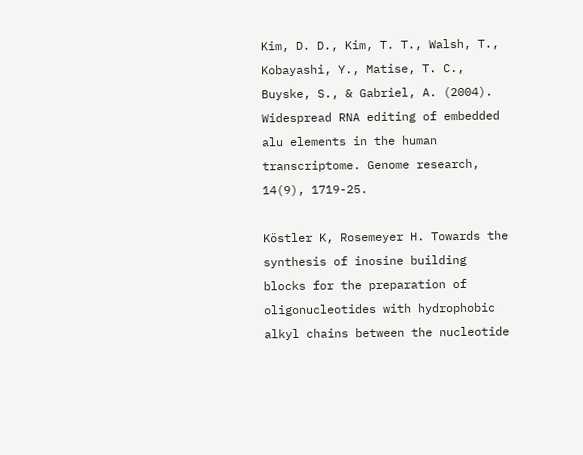Kim, D. D., Kim, T. T., Walsh, T., Kobayashi, Y., Matise, T. C., Buyske, S., & Gabriel, A. (2004). Widespread RNA editing of embedded alu elements in the human transcriptome. Genome research, 14(9), 1719-25.

Köstler K, Rosemeyer H. Towards the synthesis of inosine building blocks for the preparation of oligonucleotides with hydrophobic alkyl chains between the nucleotide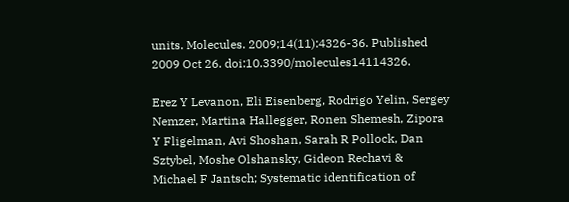units. Molecules. 2009;14(11):4326-36. Published 2009 Oct 26. doi:10.3390/molecules14114326.

Erez Y Levanon, Eli Eisenberg, Rodrigo Yelin, Sergey Nemzer, Martina Hallegger, Ronen Shemesh, Zipora Y Fligelman, Avi Shoshan, Sarah R Pollock, Dan Sztybel, Moshe Olshansky, Gideon Rechavi & Michael F Jantsch; Systematic identification of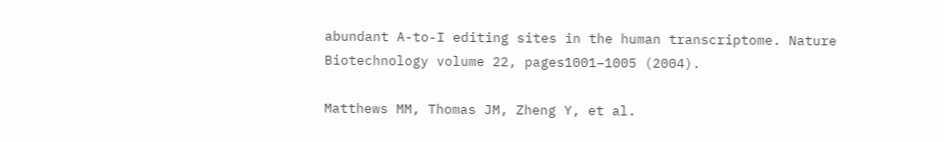abundant A-to-I editing sites in the human transcriptome. Nature Biotechnology volume 22, pages1001–1005 (2004).

Matthews MM, Thomas JM, Zheng Y, et al.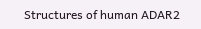Structures of human ADAR2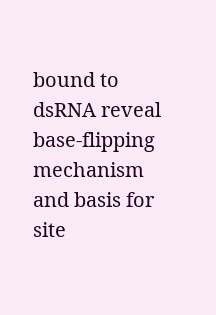bound to dsRNA reveal base-flipping mechanism and basis for site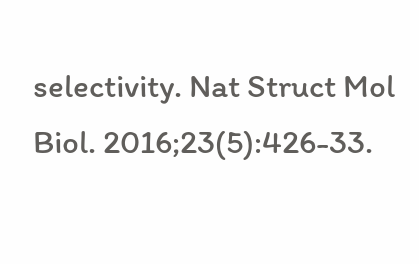selectivity. Nat Struct Mol Biol. 2016;23(5):426-33.